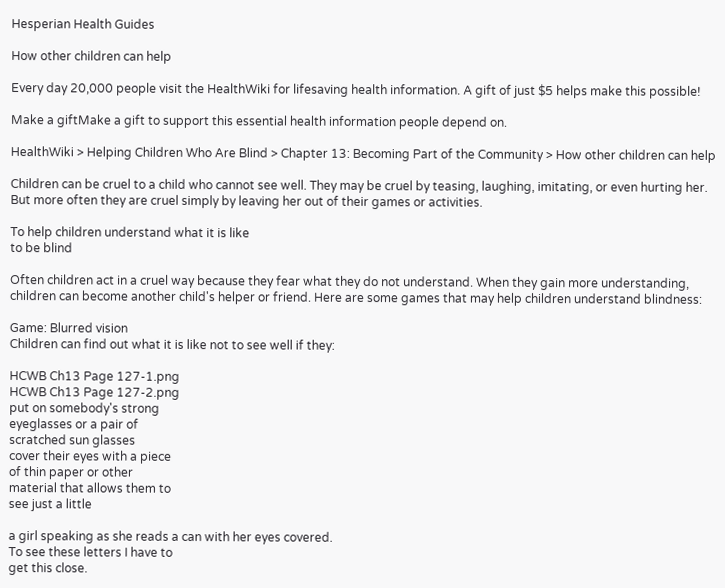Hesperian Health Guides

How other children can help

Every day 20,000 people visit the HealthWiki for lifesaving health information. A gift of just $5 helps make this possible!

Make a giftMake a gift to support this essential health information people depend on.

HealthWiki > Helping Children Who Are Blind > Chapter 13: Becoming Part of the Community > How other children can help

Children can be cruel to a child who cannot see well. They may be cruel by teasing, laughing, imitating, or even hurting her. But more often they are cruel simply by leaving her out of their games or activities.

To help children understand what it is like
to be blind

Often children act in a cruel way because they fear what they do not understand. When they gain more understanding, children can become another child's helper or friend. Here are some games that may help children understand blindness:

Game: Blurred vision
Children can find out what it is like not to see well if they:

HCWB Ch13 Page 127-1.png
HCWB Ch13 Page 127-2.png
put on somebody's strong
eyeglasses or a pair of
scratched sun glasses
cover their eyes with a piece
of thin paper or other
material that allows them to
see just a little

a girl speaking as she reads a can with her eyes covered.
To see these letters I have to
get this close.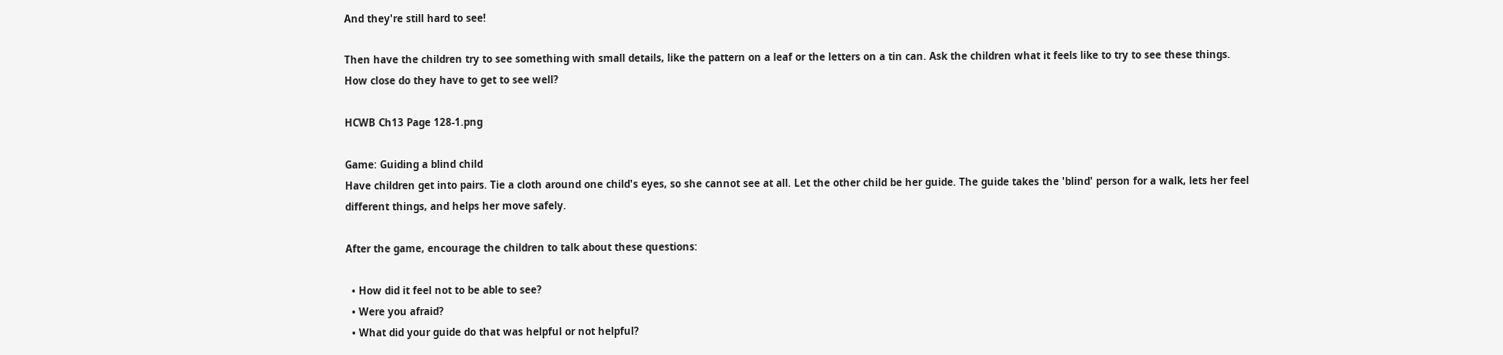And they're still hard to see!

Then have the children try to see something with small details, like the pattern on a leaf or the letters on a tin can. Ask the children what it feels like to try to see these things. How close do they have to get to see well?

HCWB Ch13 Page 128-1.png

Game: Guiding a blind child
Have children get into pairs. Tie a cloth around one child's eyes, so she cannot see at all. Let the other child be her guide. The guide takes the 'blind' person for a walk, lets her feel different things, and helps her move safely.

After the game, encourage the children to talk about these questions:

  • How did it feel not to be able to see?
  • Were you afraid?
  • What did your guide do that was helpful or not helpful?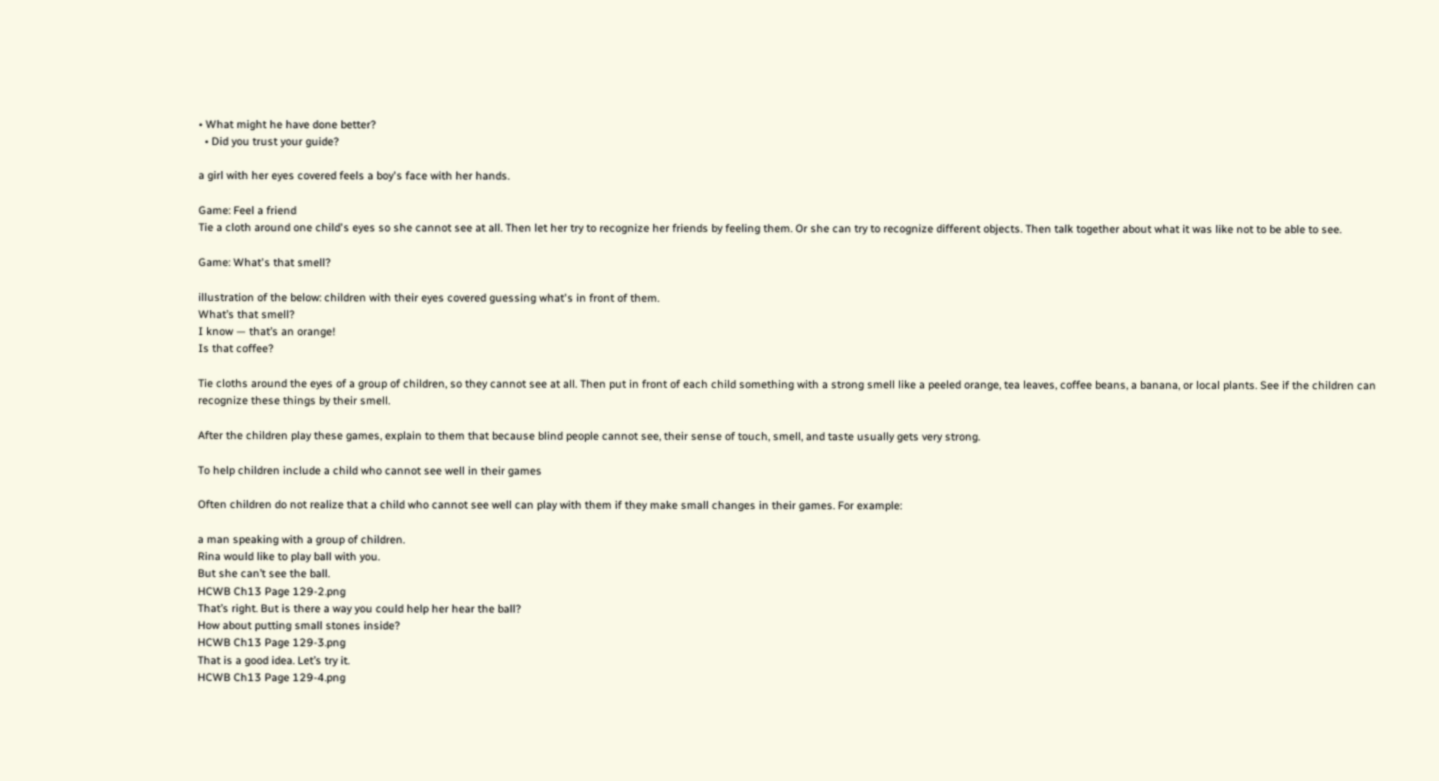• What might he have done better?
  • Did you trust your guide?

a girl with her eyes covered feels a boy's face with her hands.

Game: Feel a friend
Tie a cloth around one child's eyes so she cannot see at all. Then let her try to recognize her friends by feeling them. Or she can try to recognize different objects. Then talk together about what it was like not to be able to see.

Game: What's that smell?

illustration of the below: children with their eyes covered guessing what's in front of them.
What’s that smell?
I know — that’s an orange!
Is that coffee?

Tie cloths around the eyes of a group of children, so they cannot see at all. Then put in front of each child something with a strong smell like a peeled orange, tea leaves, coffee beans, a banana, or local plants. See if the children can recognize these things by their smell.

After the children play these games, explain to them that because blind people cannot see, their sense of touch, smell, and taste usually gets very strong.

To help children include a child who cannot see well in their games

Often children do not realize that a child who cannot see well can play with them if they make small changes in their games. For example:

a man speaking with a group of children.
Rina would like to play ball with you.
But she can’t see the ball.
HCWB Ch13 Page 129-2.png
That’s right. But is there a way you could help her hear the ball?
How about putting small stones inside?
HCWB Ch13 Page 129-3.png
That is a good idea. Let’s try it.
HCWB Ch13 Page 129-4.png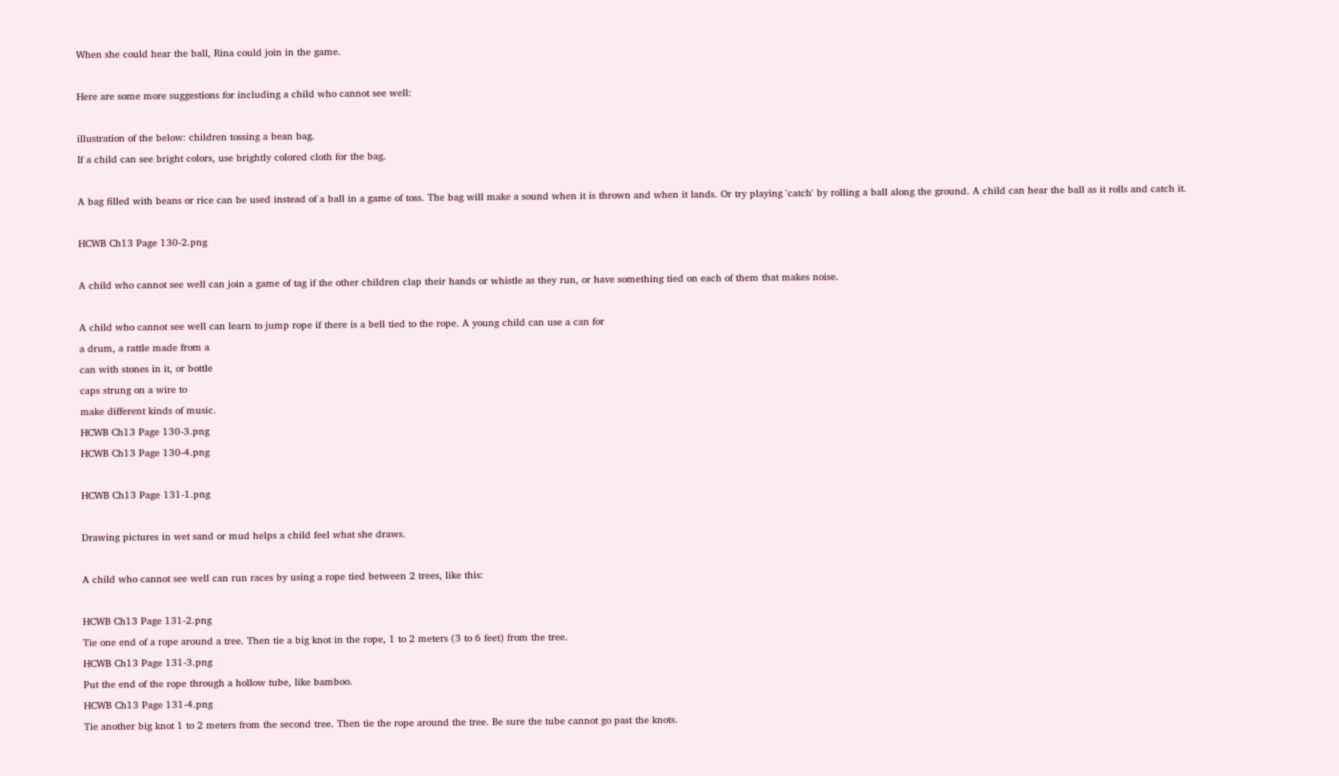When she could hear the ball, Rina could join in the game.

Here are some more suggestions for including a child who cannot see well:

illustration of the below: children tossing a bean bag.
If a child can see bright colors, use brightly colored cloth for the bag.

A bag filled with beans or rice can be used instead of a ball in a game of toss. The bag will make a sound when it is thrown and when it lands. Or try playing 'catch' by rolling a ball along the ground. A child can hear the ball as it rolls and catch it.

HCWB Ch13 Page 130-2.png

A child who cannot see well can join a game of tag if the other children clap their hands or whistle as they run, or have something tied on each of them that makes noise.

A child who cannot see well can learn to jump rope if there is a bell tied to the rope. A young child can use a can for
a drum, a rattle made from a
can with stones in it, or bottle
caps strung on a wire to
make different kinds of music.
HCWB Ch13 Page 130-3.png
HCWB Ch13 Page 130-4.png

HCWB Ch13 Page 131-1.png

Drawing pictures in wet sand or mud helps a child feel what she draws.

A child who cannot see well can run races by using a rope tied between 2 trees, like this:

HCWB Ch13 Page 131-2.png
Tie one end of a rope around a tree. Then tie a big knot in the rope, 1 to 2 meters (3 to 6 feet) from the tree.
HCWB Ch13 Page 131-3.png
Put the end of the rope through a hollow tube, like bamboo.
HCWB Ch13 Page 131-4.png
Tie another big knot 1 to 2 meters from the second tree. Then tie the rope around the tree. Be sure the tube cannot go past the knots.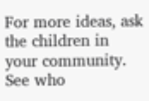For more ideas, ask the children in your community. See who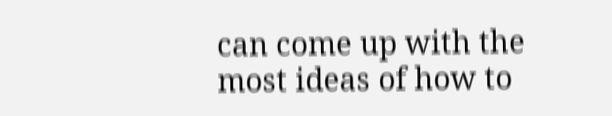can come up with the most ideas of how to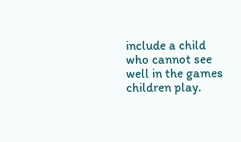include a child who cannot see well in the games children play.